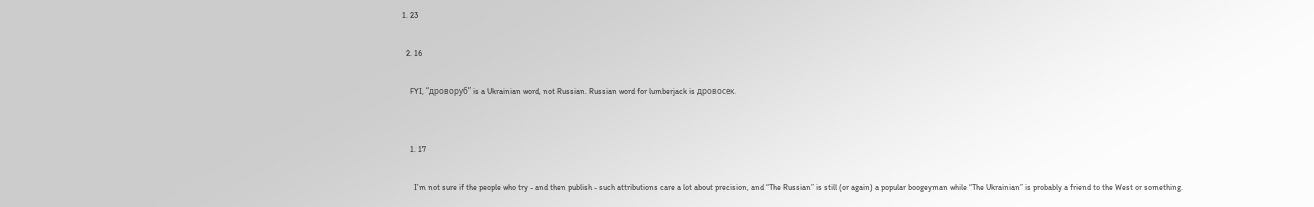1. 23

  2. 16

    FYI, “дроворуб” is a Ukrainian word, not Russian. Russian word for lumberjack is дровосек.


    1. 17

      I’m not sure if the people who try - and then publish - such attributions care a lot about precision, and “The Russian” is still (or again) a popular boogeyman while “The Ukrainian” is probably a friend to the West or something.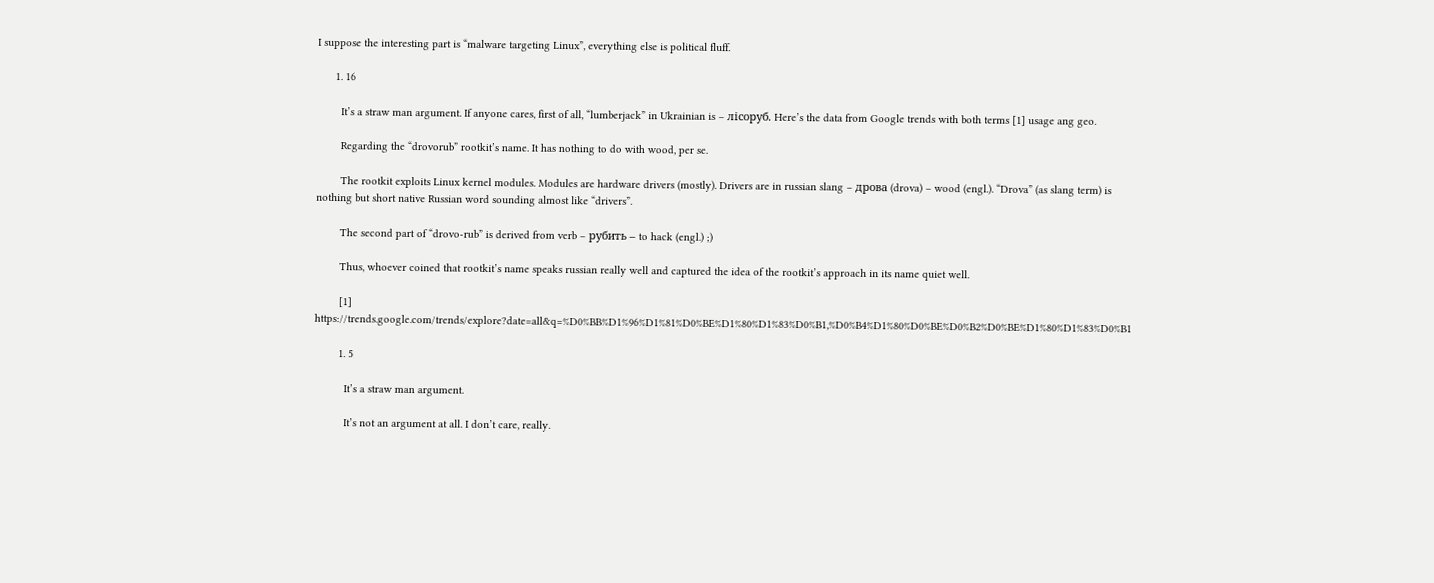I suppose the interesting part is “malware targeting Linux”, everything else is political fluff.

      1. 16

        It’s a straw man argument. If anyone cares, first of all, “lumberjack” in Ukrainian is – лісоруб. Here’s the data from Google trends with both terms [1] usage ang geo.

        Regarding the “drovorub” rootkit’s name. It has nothing to do with wood, per se.

        The rootkit exploits Linux kernel modules. Modules are hardware drivers (mostly). Drivers are in russian slang – дрова (drova) – wood (engl.). “Drova” (as slang term) is nothing but short native Russian word sounding almost like “drivers”.

        The second part of “drovo-rub” is derived from verb – рубить – to hack (engl.) ;)

        Thus, whoever coined that rootkit’s name speaks russian really well and captured the idea of the rootkit’s approach in its name quiet well.

        [1] https://trends.google.com/trends/explore?date=all&q=%D0%BB%D1%96%D1%81%D0%BE%D1%80%D1%83%D0%B1,%D0%B4%D1%80%D0%BE%D0%B2%D0%BE%D1%80%D1%83%D0%B1

        1. 5

          It’s a straw man argument.

          It’s not an argument at all. I don’t care, really.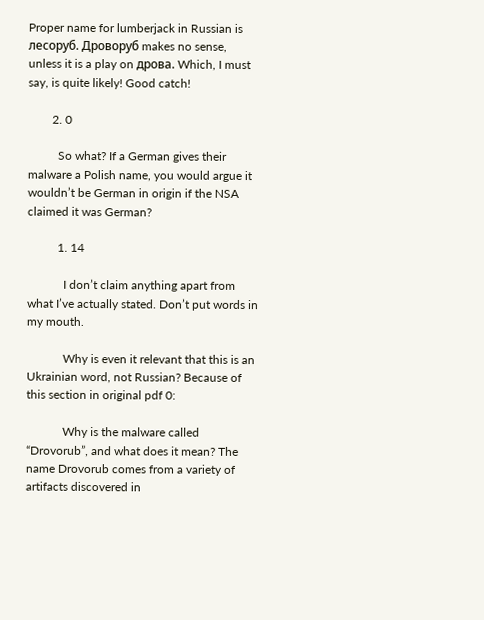Proper name for lumberjack in Russian is лесоруб. Дроворуб makes no sense, unless it is a play on дрова. Which, I must say, is quite likely! Good catch!

        2. 0

          So what? If a German gives their malware a Polish name, you would argue it wouldn’t be German in origin if the NSA claimed it was German?

          1. 14

            I don’t claim anything apart from what I’ve actually stated. Don’t put words in my mouth.

            Why is even it relevant that this is an Ukrainian word, not Russian? Because of this section in original pdf 0:

            Why is the malware called “Drovorub”, and what does it mean? The name Drovorub comes from a variety of artifacts discovered in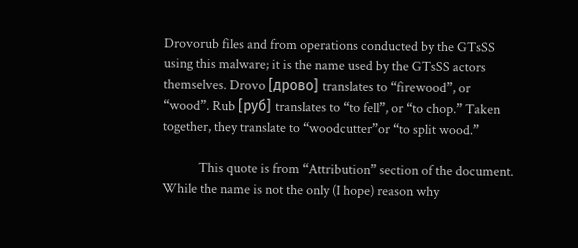Drovorub files and from operations conducted by the GTsSS using this malware; it is the name used by the GTsSS actors themselves. Drovo [дрово] translates to “firewood”, or “wood”. Rub [руб] translates to “to fell”, or “to chop.” Taken together, they translate to “woodcutter”or “to split wood.”

            This quote is from “Attribution” section of the document. While the name is not the only (I hope) reason why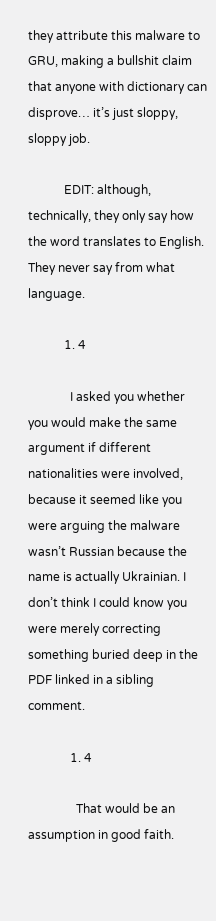they attribute this malware to GRU, making a bullshit claim that anyone with dictionary can disprove… it’s just sloppy, sloppy job.

            EDIT: although, technically, they only say how the word translates to English. They never say from what language.

            1. 4

              I asked you whether you would make the same argument if different nationalities were involved, because it seemed like you were arguing the malware wasn’t Russian because the name is actually Ukrainian. I don’t think I could know you were merely correcting something buried deep in the PDF linked in a sibling comment.

              1. 4

                That would be an assumption in good faith.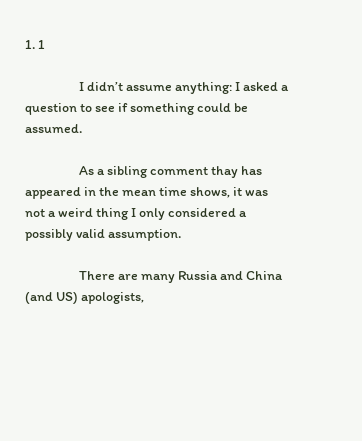1. 1

                  I didn’t assume anything: I asked a question to see if something could be assumed.

                  As a sibling comment thay has appeared in the mean time shows, it was not a weird thing I only considered a possibly valid assumption.

                  There are many Russia and China (and US) apologists,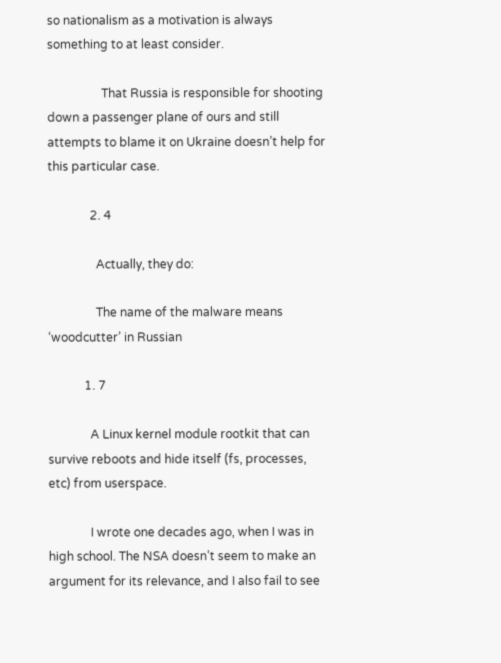so nationalism as a motivation is always something to at least consider.

                  That Russia is responsible for shooting down a passenger plane of ours and still attempts to blame it on Ukraine doesn’t help for this particular case.

              2. 4

                Actually, they do:

                The name of the malware means ‘woodcutter’ in Russian

            1. 7

              A Linux kernel module rootkit that can survive reboots and hide itself (fs, processes, etc) from userspace.

              I wrote one decades ago, when I was in high school. The NSA doesn’t seem to make an argument for its relevance, and I also fail to see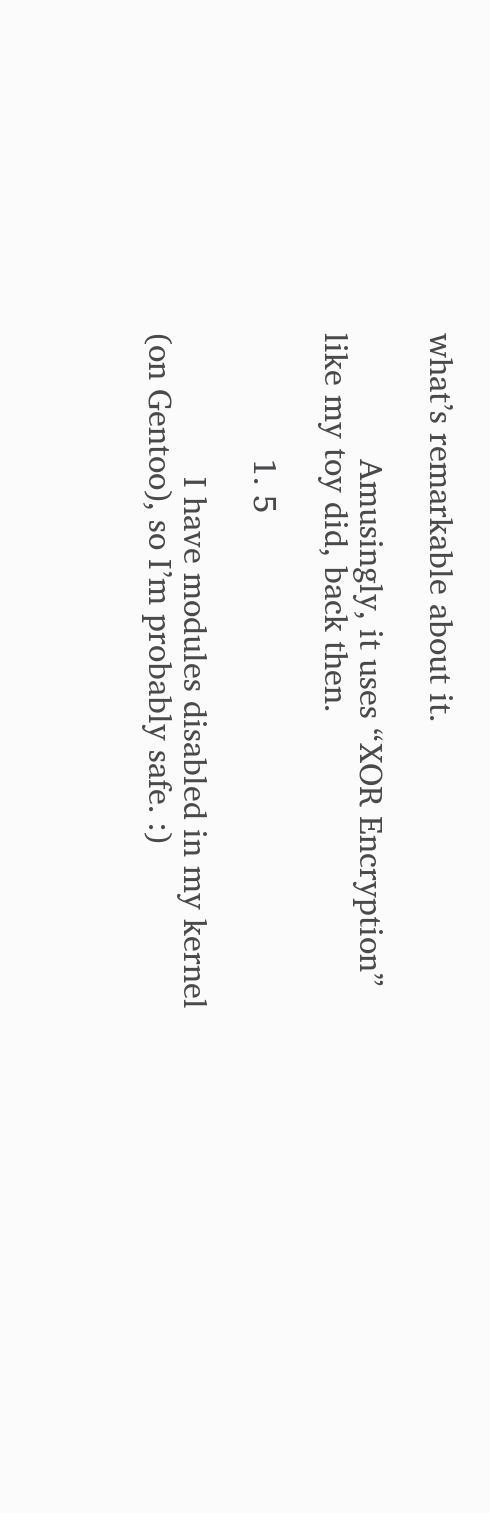what’s remarkable about it.

              Amusingly, it uses “XOR Encryption” like my toy did, back then.

              1. 5

                I have modules disabled in my kernel (on Gentoo), so I’m probably safe. :)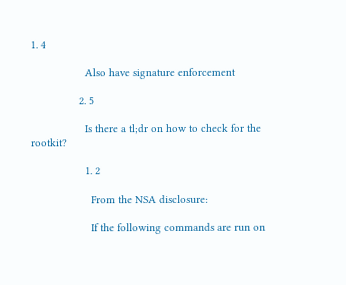1. 4

                  Also have signature enforcement

                2. 5

                  Is there a tl;dr on how to check for the rootkit?

                  1. 2

                    From the NSA disclosure:

                    If the following commands are run on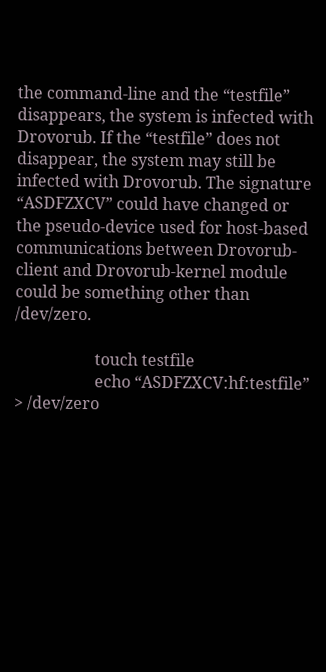the command-line and the “testfile” disappears, the system is infected with Drovorub. If the “testfile” does not disappear, the system may still be infected with Drovorub. The signature “ASDFZXCV” could have changed or the pseudo-device used for host-based communications between Drovorub-client and Drovorub-kernel module could be something other than /dev/zero.

                    touch testfile
                    echo “ASDFZXCV:hf:testfile” > /dev/zero